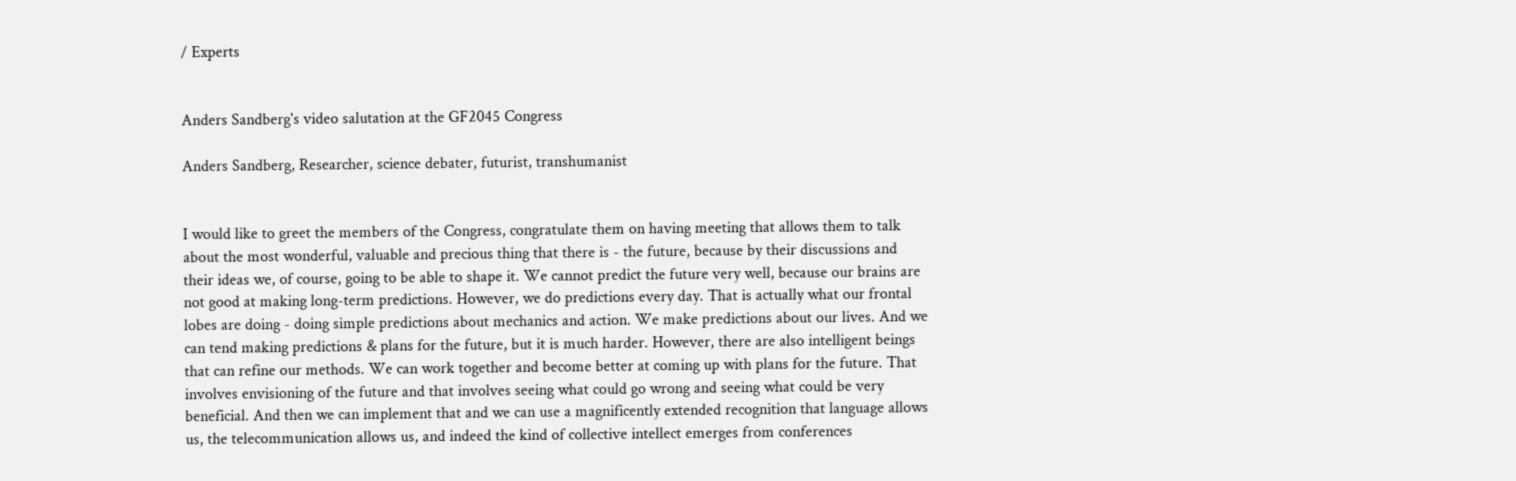/ Experts


Anders Sandberg's video salutation at the GF2045 Congress

Anders Sandberg, Researcher, science debater, futurist, transhumanist


I would like to greet the members of the Congress, congratulate them on having meeting that allows them to talk about the most wonderful, valuable and precious thing that there is - the future, because by their discussions and their ideas we, of course, going to be able to shape it. We cannot predict the future very well, because our brains are not good at making long-term predictions. However, we do predictions every day. That is actually what our frontal lobes are doing - doing simple predictions about mechanics and action. We make predictions about our lives. And we can tend making predictions & plans for the future, but it is much harder. However, there are also intelligent beings that can refine our methods. We can work together and become better at coming up with plans for the future. That involves envisioning of the future and that involves seeing what could go wrong and seeing what could be very beneficial. And then we can implement that and we can use a magnificently extended recognition that language allows us, the telecommunication allows us, and indeed the kind of collective intellect emerges from conferences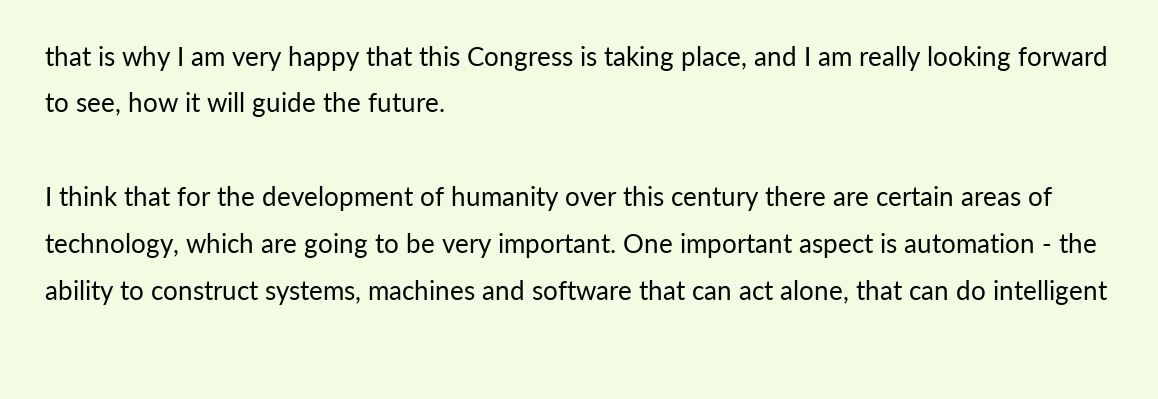that is why I am very happy that this Congress is taking place, and I am really looking forward to see, how it will guide the future.

I think that for the development of humanity over this century there are certain areas of technology, which are going to be very important. One important aspect is automation - the ability to construct systems, machines and software that can act alone, that can do intelligent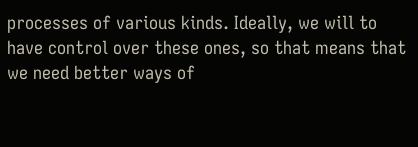processes of various kinds. Ideally, we will to have control over these ones, so that means that we need better ways of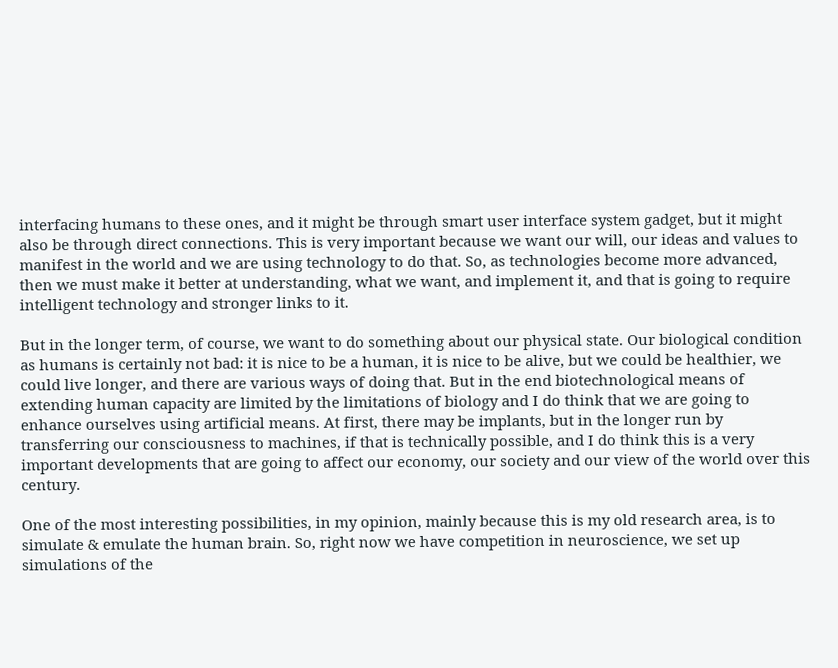interfacing humans to these ones, and it might be through smart user interface system gadget, but it might also be through direct connections. This is very important because we want our will, our ideas and values to manifest in the world and we are using technology to do that. So, as technologies become more advanced, then we must make it better at understanding, what we want, and implement it, and that is going to require intelligent technology and stronger links to it.

But in the longer term, of course, we want to do something about our physical state. Our biological condition as humans is certainly not bad: it is nice to be a human, it is nice to be alive, but we could be healthier, we could live longer, and there are various ways of doing that. But in the end biotechnological means of extending human capacity are limited by the limitations of biology and I do think that we are going to enhance ourselves using artificial means. At first, there may be implants, but in the longer run by transferring our consciousness to machines, if that is technically possible, and I do think this is a very important developments that are going to affect our economy, our society and our view of the world over this century.

One of the most interesting possibilities, in my opinion, mainly because this is my old research area, is to simulate & emulate the human brain. So, right now we have competition in neuroscience, we set up simulations of the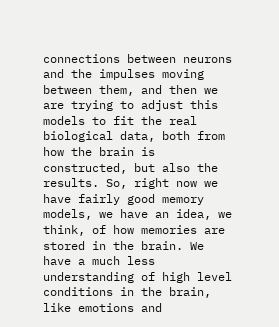connections between neurons and the impulses moving between them, and then we are trying to adjust this models to fit the real biological data, both from how the brain is constructed, but also the results. So, right now we have fairly good memory models, we have an idea, we think, of how memories are stored in the brain. We have a much less understanding of high level conditions in the brain, like emotions and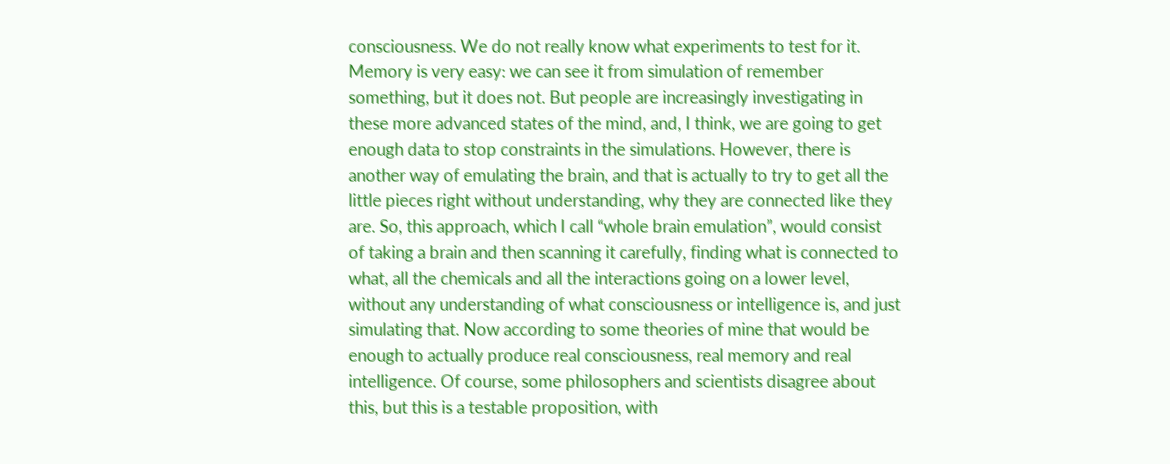consciousness. We do not really know what experiments to test for it. Memory is very easy: we can see it from simulation of remember something, but it does not. But people are increasingly investigating in these more advanced states of the mind, and, I think, we are going to get enough data to stop constraints in the simulations. However, there is another way of emulating the brain, and that is actually to try to get all the little pieces right without understanding, why they are connected like they are. So, this approach, which I call “whole brain emulation”, would consist of taking a brain and then scanning it carefully, finding what is connected to what, all the chemicals and all the interactions going on a lower level, without any understanding of what consciousness or intelligence is, and just simulating that. Now according to some theories of mine that would be enough to actually produce real consciousness, real memory and real intelligence. Of course, some philosophers and scientists disagree about this, but this is a testable proposition, with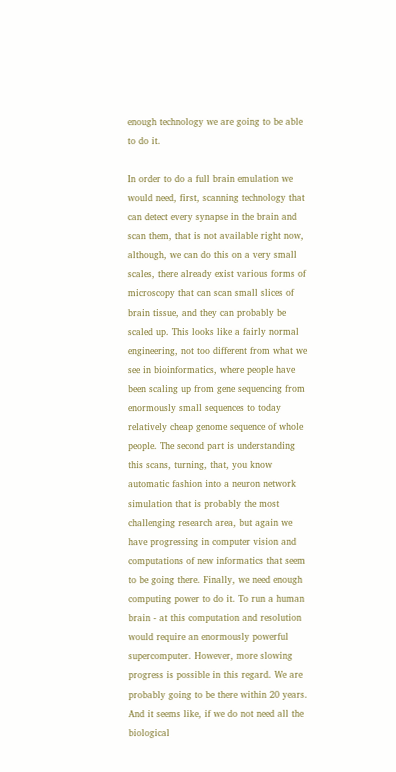enough technology we are going to be able to do it.

In order to do a full brain emulation we would need, first, scanning technology that can detect every synapse in the brain and scan them, that is not available right now, although, we can do this on a very small scales, there already exist various forms of microscopy that can scan small slices of brain tissue, and they can probably be scaled up. This looks like a fairly normal engineering, not too different from what we see in bioinformatics, where people have been scaling up from gene sequencing from enormously small sequences to today relatively cheap genome sequence of whole people. The second part is understanding this scans, turning, that, you know automatic fashion into a neuron network simulation that is probably the most challenging research area, but again we have progressing in computer vision and computations of new informatics that seem to be going there. Finally, we need enough computing power to do it. To run a human brain - at this computation and resolution would require an enormously powerful supercomputer. However, more slowing progress is possible in this regard. We are probably going to be there within 20 years. And it seems like, if we do not need all the biological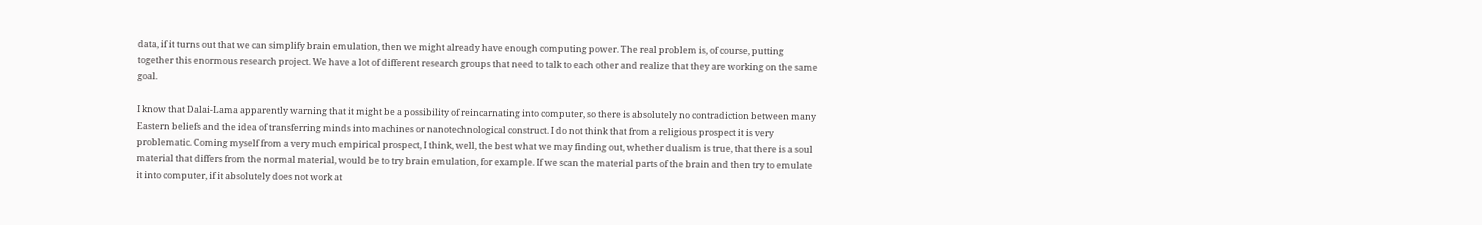data, if it turns out that we can simplify brain emulation, then we might already have enough computing power. The real problem is, of course, putting together this enormous research project. We have a lot of different research groups that need to talk to each other and realize that they are working on the same goal.

I know that Dalai-Lama apparently warning that it might be a possibility of reincarnating into computer, so there is absolutely no contradiction between many Eastern beliefs and the idea of transferring minds into machines or nanotechnological construct. I do not think that from a religious prospect it is very problematic. Coming myself from a very much empirical prospect, I think, well, the best what we may finding out, whether dualism is true, that there is a soul material that differs from the normal material, would be to try brain emulation, for example. If we scan the material parts of the brain and then try to emulate it into computer, if it absolutely does not work at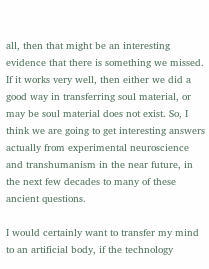all, then that might be an interesting evidence that there is something we missed. If it works very well, then either we did a good way in transferring soul material, or may be soul material does not exist. So, I think we are going to get interesting answers actually from experimental neuroscience and transhumanism in the near future, in the next few decades to many of these ancient questions.

I would certainly want to transfer my mind to an artificial body, if the technology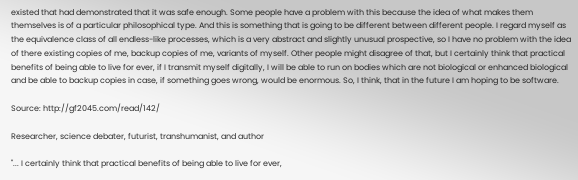existed that had demonstrated that it was safe enough. Some people have a problem with this because the idea of what makes them themselves is of a particular philosophical type. And this is something that is going to be different between different people. I regard myself as the equivalence class of all endless-like processes, which is a very abstract and slightly unusual prospective, so I have no problem with the idea of there existing copies of me, backup copies of me, variants of myself. Other people might disagree of that, but I certainly think that practical benefits of being able to live for ever, if I transmit myself digitally, I will be able to run on bodies which are not biological or enhanced biological and be able to backup copies in case, if something goes wrong, would be enormous. So, I think, that in the future I am hoping to be software.

Source: http://gf2045.com/read/142/

Researcher, science debater, futurist, transhumanist, and author

"... I certainly think that practical benefits of being able to live for ever,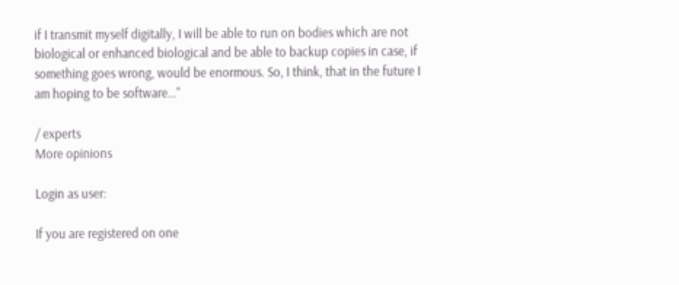if I transmit myself digitally, I will be able to run on bodies which are not biological or enhanced biological and be able to backup copies in case, if something goes wrong, would be enormous. So, I think, that in the future I am hoping to be software..."

/ experts
More opinions

Login as user:

If you are registered on one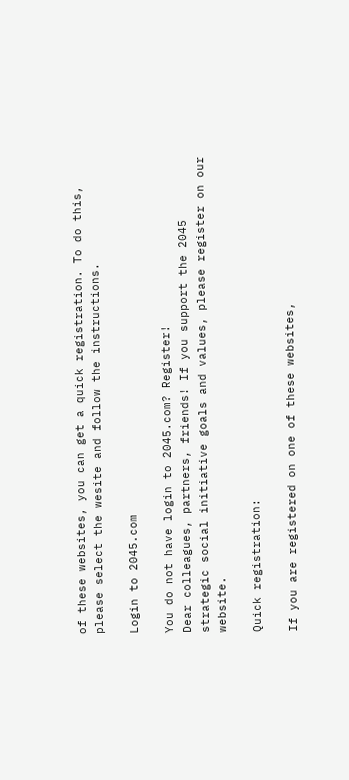of these websites, you can get a quick registration. To do this, please select the wesite and follow the instructions.

Login to 2045.com

You do not have login to 2045.com? Register!
Dear colleagues, partners, friends! If you support the 2045 strategic social initiative goals and values, please register on our website.

Quick registration:

If you are registered on one of these websites,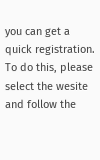you can get a quick registration. To do this, please select the wesite and follow the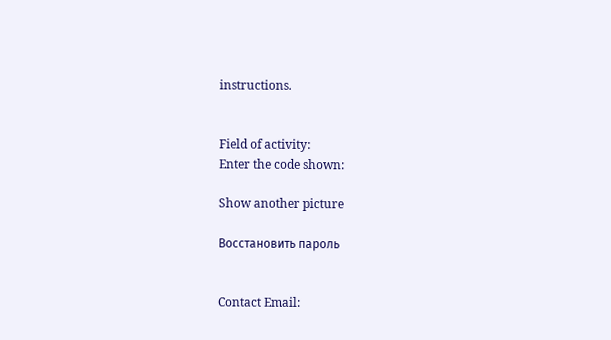instructions.


Field of activity:
Enter the code shown:

Show another picture

Восстановить пароль


Contact Email: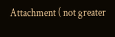Attachment ( not greater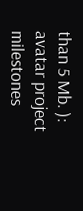than 5 Mb. ):
avatar project milestones